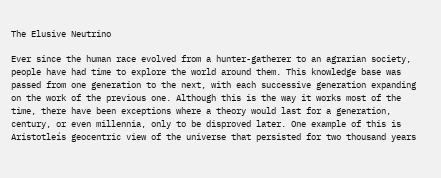The Elusive Neutrino

Ever since the human race evolved from a hunter-gatherer to an agrarian society, people have had time to explore the world around them. This knowledge base was passed from one generation to the next, with each successive generation expanding on the work of the previous one. Although this is the way it works most of the time, there have been exceptions where a theory would last for a generation, century, or even millennia, only to be disproved later. One example of this is Aristotleís geocentric view of the universe that persisted for two thousand years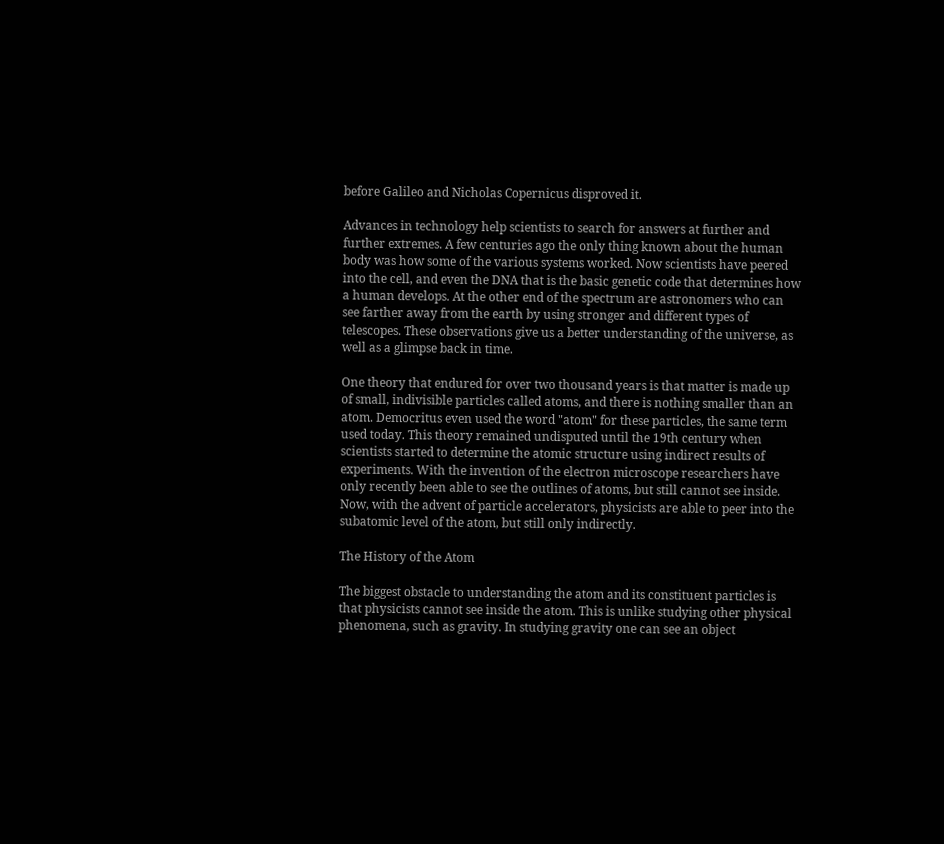before Galileo and Nicholas Copernicus disproved it.

Advances in technology help scientists to search for answers at further and further extremes. A few centuries ago the only thing known about the human body was how some of the various systems worked. Now scientists have peered into the cell, and even the DNA that is the basic genetic code that determines how a human develops. At the other end of the spectrum are astronomers who can see farther away from the earth by using stronger and different types of telescopes. These observations give us a better understanding of the universe, as well as a glimpse back in time.

One theory that endured for over two thousand years is that matter is made up of small, indivisible particles called atoms, and there is nothing smaller than an atom. Democritus even used the word "atom" for these particles, the same term used today. This theory remained undisputed until the 19th century when scientists started to determine the atomic structure using indirect results of experiments. With the invention of the electron microscope researchers have only recently been able to see the outlines of atoms, but still cannot see inside. Now, with the advent of particle accelerators, physicists are able to peer into the subatomic level of the atom, but still only indirectly.

The History of the Atom

The biggest obstacle to understanding the atom and its constituent particles is that physicists cannot see inside the atom. This is unlike studying other physical phenomena, such as gravity. In studying gravity one can see an object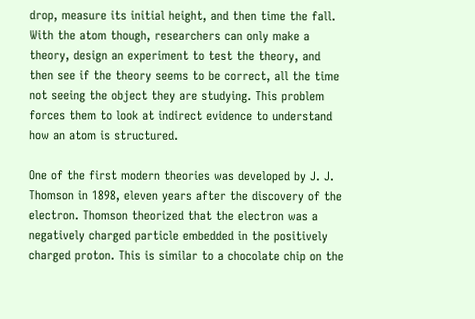drop, measure its initial height, and then time the fall. With the atom though, researchers can only make a theory, design an experiment to test the theory, and then see if the theory seems to be correct, all the time not seeing the object they are studying. This problem forces them to look at indirect evidence to understand how an atom is structured.

One of the first modern theories was developed by J. J. Thomson in 1898, eleven years after the discovery of the electron. Thomson theorized that the electron was a negatively charged particle embedded in the positively charged proton. This is similar to a chocolate chip on the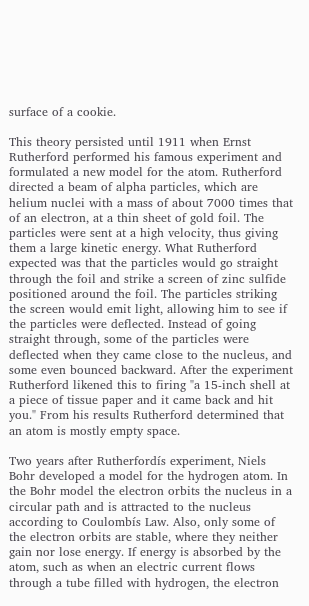surface of a cookie.

This theory persisted until 1911 when Ernst Rutherford performed his famous experiment and formulated a new model for the atom. Rutherford directed a beam of alpha particles, which are helium nuclei with a mass of about 7000 times that of an electron, at a thin sheet of gold foil. The particles were sent at a high velocity, thus giving them a large kinetic energy. What Rutherford expected was that the particles would go straight through the foil and strike a screen of zinc sulfide positioned around the foil. The particles striking the screen would emit light, allowing him to see if the particles were deflected. Instead of going straight through, some of the particles were deflected when they came close to the nucleus, and some even bounced backward. After the experiment Rutherford likened this to firing "a 15-inch shell at a piece of tissue paper and it came back and hit you." From his results Rutherford determined that an atom is mostly empty space.

Two years after Rutherfordís experiment, Niels Bohr developed a model for the hydrogen atom. In the Bohr model the electron orbits the nucleus in a circular path and is attracted to the nucleus according to Coulombís Law. Also, only some of the electron orbits are stable, where they neither gain nor lose energy. If energy is absorbed by the atom, such as when an electric current flows through a tube filled with hydrogen, the electron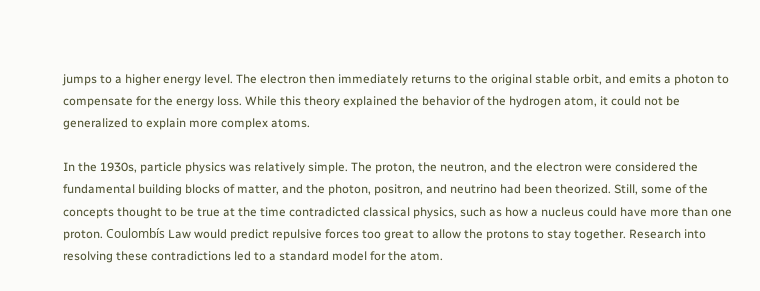jumps to a higher energy level. The electron then immediately returns to the original stable orbit, and emits a photon to compensate for the energy loss. While this theory explained the behavior of the hydrogen atom, it could not be generalized to explain more complex atoms.

In the 1930s, particle physics was relatively simple. The proton, the neutron, and the electron were considered the fundamental building blocks of matter, and the photon, positron, and neutrino had been theorized. Still, some of the concepts thought to be true at the time contradicted classical physics, such as how a nucleus could have more than one proton. Coulombís Law would predict repulsive forces too great to allow the protons to stay together. Research into resolving these contradictions led to a standard model for the atom.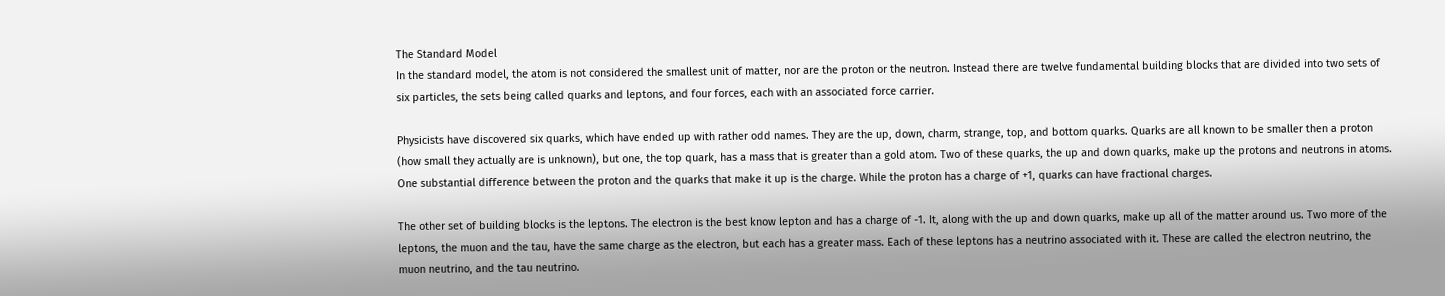The Standard Model
In the standard model, the atom is not considered the smallest unit of matter, nor are the proton or the neutron. Instead there are twelve fundamental building blocks that are divided into two sets of six particles, the sets being called quarks and leptons, and four forces, each with an associated force carrier.

Physicists have discovered six quarks, which have ended up with rather odd names. They are the up, down, charm, strange, top, and bottom quarks. Quarks are all known to be smaller then a proton (how small they actually are is unknown), but one, the top quark, has a mass that is greater than a gold atom. Two of these quarks, the up and down quarks, make up the protons and neutrons in atoms. One substantial difference between the proton and the quarks that make it up is the charge. While the proton has a charge of +1, quarks can have fractional charges.

The other set of building blocks is the leptons. The electron is the best know lepton and has a charge of -1. It, along with the up and down quarks, make up all of the matter around us. Two more of the leptons, the muon and the tau, have the same charge as the electron, but each has a greater mass. Each of these leptons has a neutrino associated with it. These are called the electron neutrino, the muon neutrino, and the tau neutrino.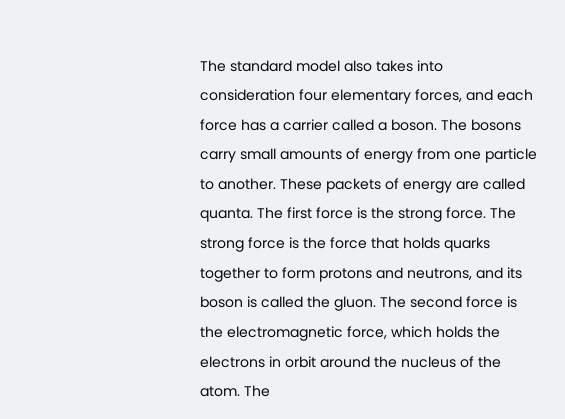The standard model also takes into consideration four elementary forces, and each force has a carrier called a boson. The bosons carry small amounts of energy from one particle to another. These packets of energy are called quanta. The first force is the strong force. The strong force is the force that holds quarks together to form protons and neutrons, and its boson is called the gluon. The second force is the electromagnetic force, which holds the electrons in orbit around the nucleus of the atom. The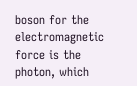boson for the electromagnetic force is the photon, which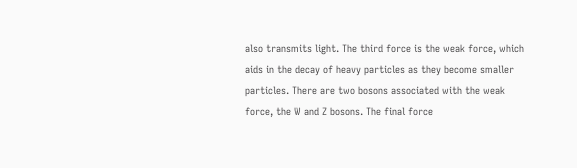also transmits light. The third force is the weak force, which aids in the decay of heavy particles as they become smaller particles. There are two bosons associated with the weak force, the W and Z bosons. The final force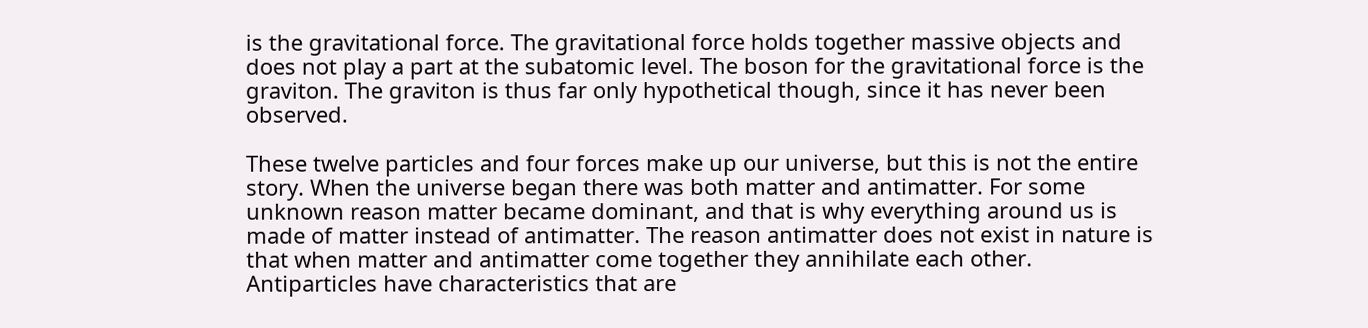is the gravitational force. The gravitational force holds together massive objects and does not play a part at the subatomic level. The boson for the gravitational force is the graviton. The graviton is thus far only hypothetical though, since it has never been observed.

These twelve particles and four forces make up our universe, but this is not the entire story. When the universe began there was both matter and antimatter. For some unknown reason matter became dominant, and that is why everything around us is made of matter instead of antimatter. The reason antimatter does not exist in nature is that when matter and antimatter come together they annihilate each other. Antiparticles have characteristics that are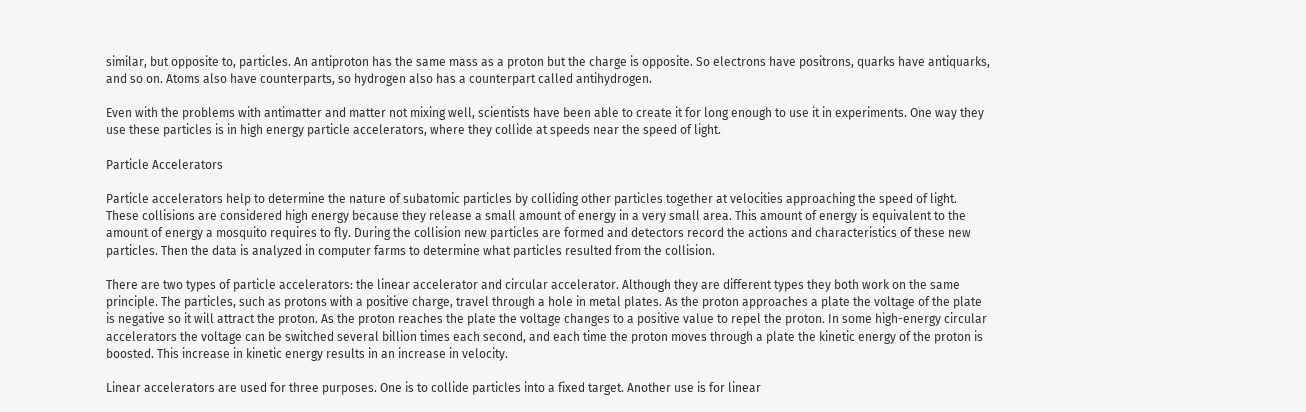similar, but opposite to, particles. An antiproton has the same mass as a proton but the charge is opposite. So electrons have positrons, quarks have antiquarks, and so on. Atoms also have counterparts, so hydrogen also has a counterpart called antihydrogen.

Even with the problems with antimatter and matter not mixing well, scientists have been able to create it for long enough to use it in experiments. One way they use these particles is in high energy particle accelerators, where they collide at speeds near the speed of light.

Particle Accelerators

Particle accelerators help to determine the nature of subatomic particles by colliding other particles together at velocities approaching the speed of light. These collisions are considered high energy because they release a small amount of energy in a very small area. This amount of energy is equivalent to the amount of energy a mosquito requires to fly. During the collision new particles are formed and detectors record the actions and characteristics of these new particles. Then the data is analyzed in computer farms to determine what particles resulted from the collision.

There are two types of particle accelerators: the linear accelerator and circular accelerator. Although they are different types they both work on the same principle. The particles, such as protons with a positive charge, travel through a hole in metal plates. As the proton approaches a plate the voltage of the plate is negative so it will attract the proton. As the proton reaches the plate the voltage changes to a positive value to repel the proton. In some high-energy circular accelerators the voltage can be switched several billion times each second, and each time the proton moves through a plate the kinetic energy of the proton is boosted. This increase in kinetic energy results in an increase in velocity.

Linear accelerators are used for three purposes. One is to collide particles into a fixed target. Another use is for linear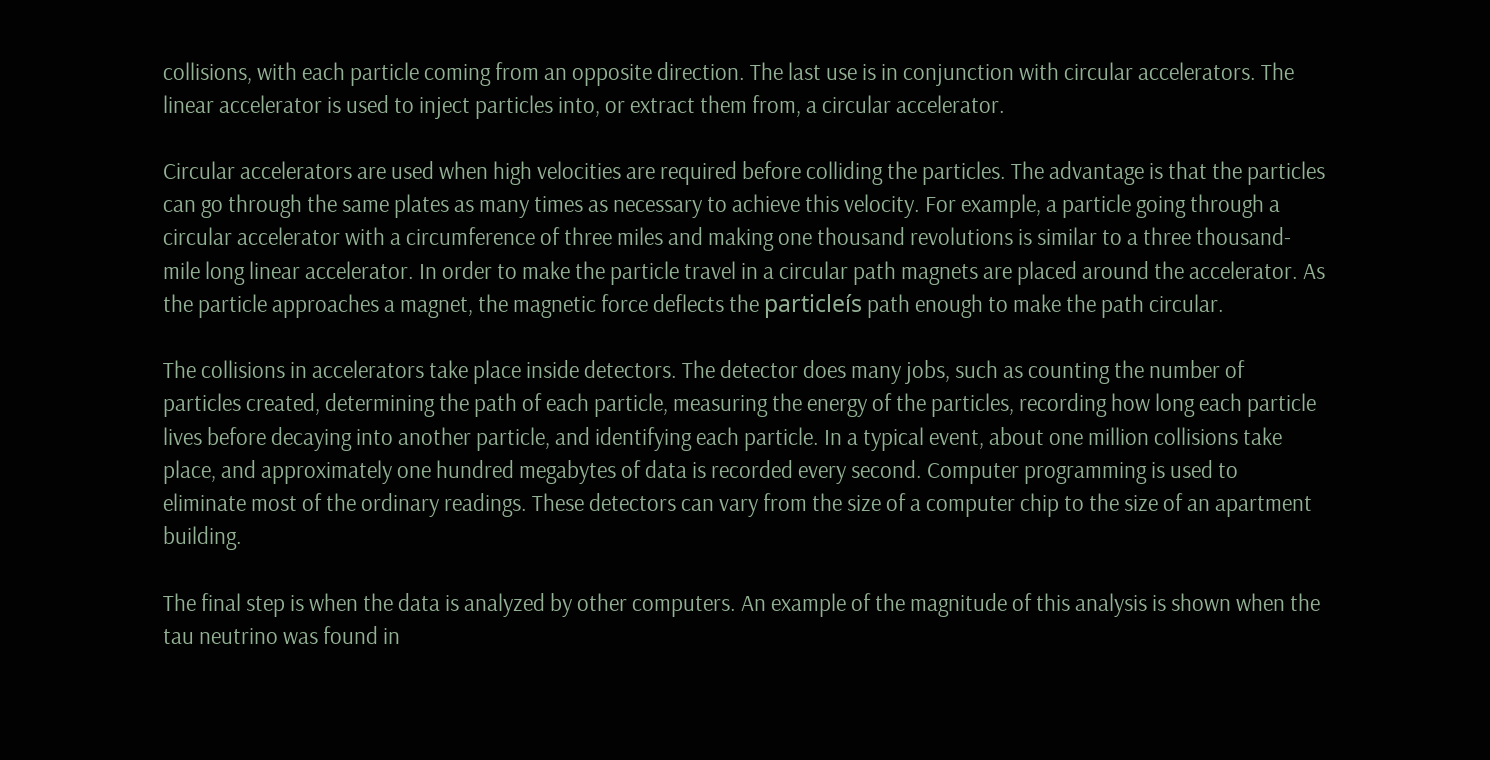collisions, with each particle coming from an opposite direction. The last use is in conjunction with circular accelerators. The linear accelerator is used to inject particles into, or extract them from, a circular accelerator.

Circular accelerators are used when high velocities are required before colliding the particles. The advantage is that the particles can go through the same plates as many times as necessary to achieve this velocity. For example, a particle going through a circular accelerator with a circumference of three miles and making one thousand revolutions is similar to a three thousand-mile long linear accelerator. In order to make the particle travel in a circular path magnets are placed around the accelerator. As the particle approaches a magnet, the magnetic force deflects the particleís path enough to make the path circular.

The collisions in accelerators take place inside detectors. The detector does many jobs, such as counting the number of particles created, determining the path of each particle, measuring the energy of the particles, recording how long each particle lives before decaying into another particle, and identifying each particle. In a typical event, about one million collisions take place, and approximately one hundred megabytes of data is recorded every second. Computer programming is used to eliminate most of the ordinary readings. These detectors can vary from the size of a computer chip to the size of an apartment building.

The final step is when the data is analyzed by other computers. An example of the magnitude of this analysis is shown when the tau neutrino was found in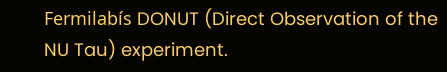Fermilabís DONUT (Direct Observation of the NU Tau) experiment.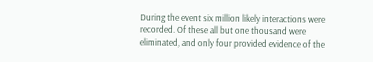During the event six million likely interactions were recorded. Of these all but one thousand were eliminated, and only four provided evidence of the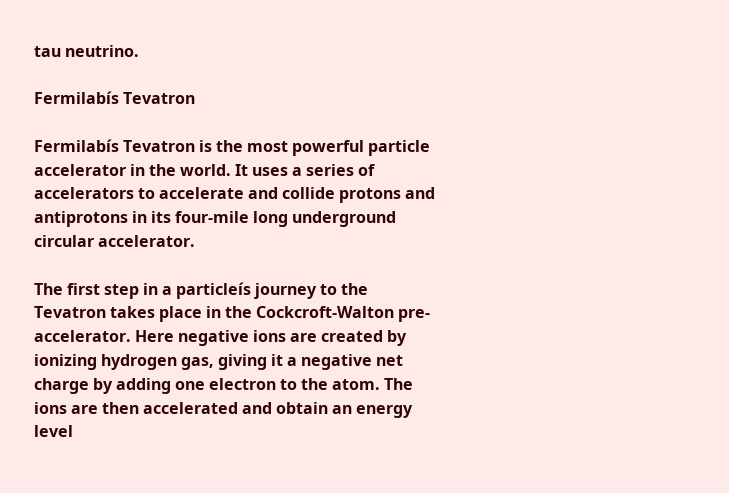tau neutrino.

Fermilabís Tevatron

Fermilabís Tevatron is the most powerful particle accelerator in the world. It uses a series of accelerators to accelerate and collide protons and antiprotons in its four-mile long underground circular accelerator.

The first step in a particleís journey to the Tevatron takes place in the Cockcroft-Walton pre-accelerator. Here negative ions are created by ionizing hydrogen gas, giving it a negative net charge by adding one electron to the atom. The ions are then accelerated and obtain an energy level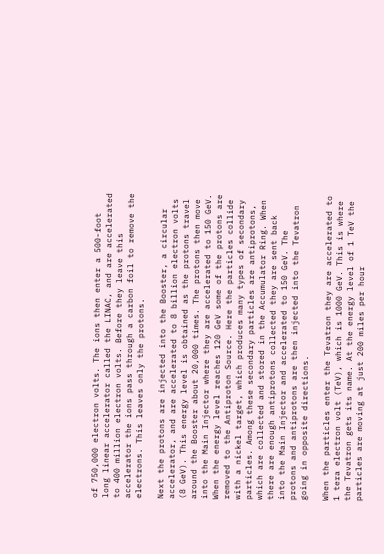of 750,000 electron volts. The ions then enter a 500-foot long linear accelerator called the LINAC, and are accelerated to 400 million electron volts. Before they leave this accelerator the ions pass through a carbon foil to remove the electrons. This leaves only the protons.

Next the protons are injected into the Booster, a circular accelerator, and are accelerated to 8 billion electron volts (8 GeV). This energy level is obtained as the protons travel around the Booster about 20,000 times. The protons then move into the Main Injector where they are accelerated to 150 GeV. When the energy level reaches 120 GeV some of the protons are removed to the Antiproton Source. Here the particles collide with a nickel target, which produces many types of secondary particles. Among these secondary particles are antiprotons, which are collected and stored in the Accumulator Ring. When there are enough antiprotons collected they are sent back into the Main Injector and accelerated to 150 GeV. The protons and antiprotons are then injected into the Tevatron going in opposite directions.

When the particles enter the Tevatron they are accelerated to 1 tera electron volt (TeV), which is 1000 GeV. This is where the Tevatron gets its name. At the energy level of 1 TeV the particles are moving at just 200 miles per hour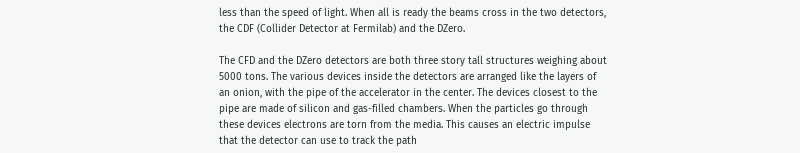less than the speed of light. When all is ready the beams cross in the two detectors, the CDF (Collider Detector at Fermilab) and the DZero.

The CFD and the DZero detectors are both three story tall structures weighing about 5000 tons. The various devices inside the detectors are arranged like the layers of an onion, with the pipe of the accelerator in the center. The devices closest to the pipe are made of silicon and gas-filled chambers. When the particles go through these devices electrons are torn from the media. This causes an electric impulse that the detector can use to track the path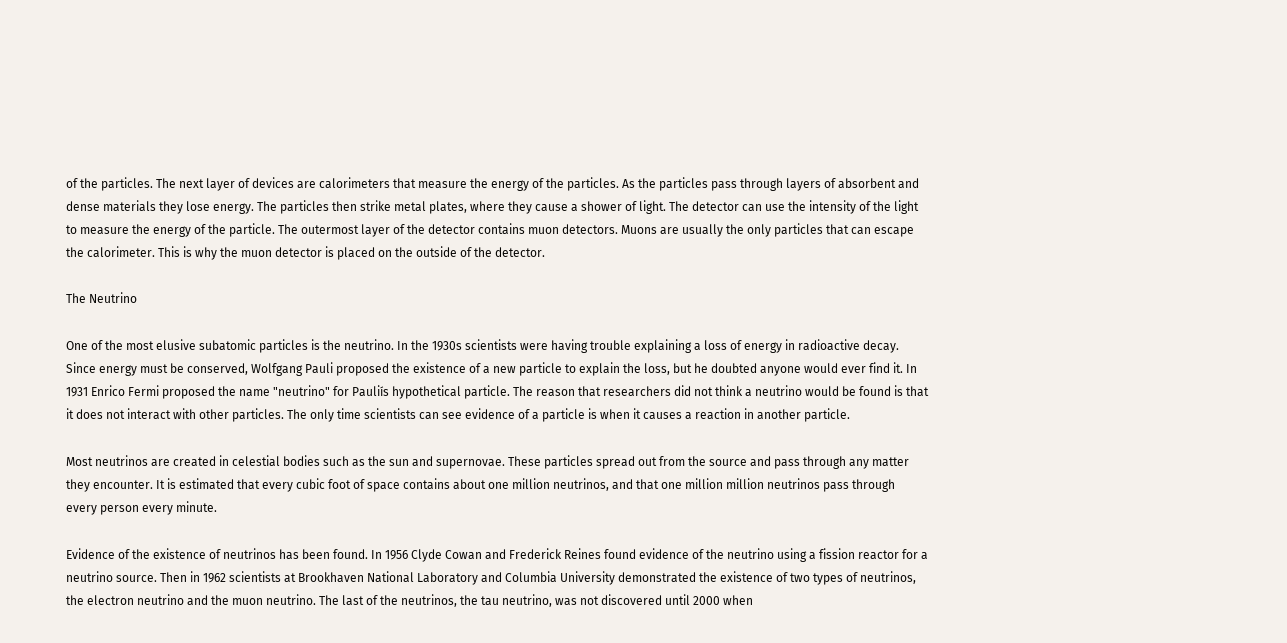of the particles. The next layer of devices are calorimeters that measure the energy of the particles. As the particles pass through layers of absorbent and dense materials they lose energy. The particles then strike metal plates, where they cause a shower of light. The detector can use the intensity of the light to measure the energy of the particle. The outermost layer of the detector contains muon detectors. Muons are usually the only particles that can escape the calorimeter. This is why the muon detector is placed on the outside of the detector.

The Neutrino

One of the most elusive subatomic particles is the neutrino. In the 1930s scientists were having trouble explaining a loss of energy in radioactive decay. Since energy must be conserved, Wolfgang Pauli proposed the existence of a new particle to explain the loss, but he doubted anyone would ever find it. In 1931 Enrico Fermi proposed the name "neutrino" for Pauliís hypothetical particle. The reason that researchers did not think a neutrino would be found is that it does not interact with other particles. The only time scientists can see evidence of a particle is when it causes a reaction in another particle.

Most neutrinos are created in celestial bodies such as the sun and supernovae. These particles spread out from the source and pass through any matter they encounter. It is estimated that every cubic foot of space contains about one million neutrinos, and that one million million neutrinos pass through every person every minute.

Evidence of the existence of neutrinos has been found. In 1956 Clyde Cowan and Frederick Reines found evidence of the neutrino using a fission reactor for a neutrino source. Then in 1962 scientists at Brookhaven National Laboratory and Columbia University demonstrated the existence of two types of neutrinos, the electron neutrino and the muon neutrino. The last of the neutrinos, the tau neutrino, was not discovered until 2000 when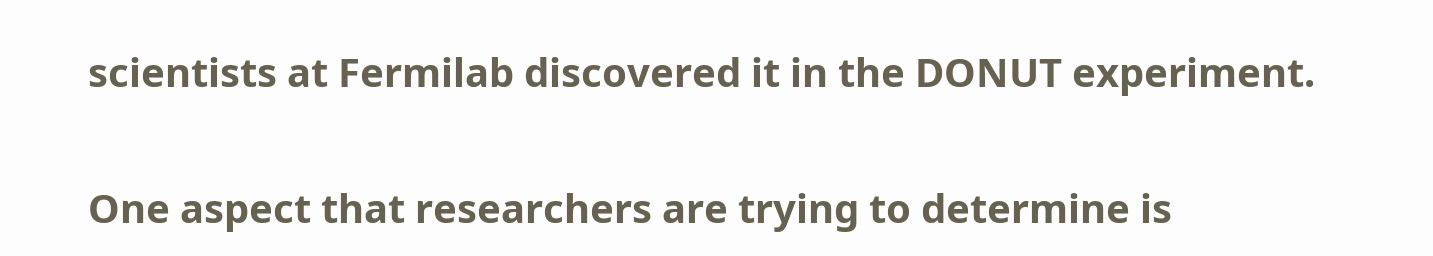scientists at Fermilab discovered it in the DONUT experiment.

One aspect that researchers are trying to determine is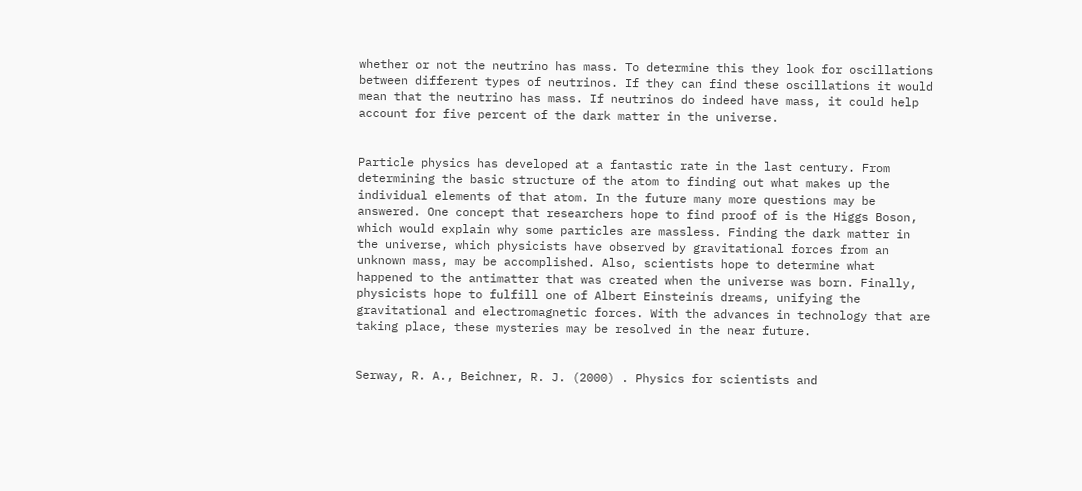whether or not the neutrino has mass. To determine this they look for oscillations between different types of neutrinos. If they can find these oscillations it would mean that the neutrino has mass. If neutrinos do indeed have mass, it could help account for five percent of the dark matter in the universe.


Particle physics has developed at a fantastic rate in the last century. From determining the basic structure of the atom to finding out what makes up the individual elements of that atom. In the future many more questions may be answered. One concept that researchers hope to find proof of is the Higgs Boson, which would explain why some particles are massless. Finding the dark matter in the universe, which physicists have observed by gravitational forces from an unknown mass, may be accomplished. Also, scientists hope to determine what happened to the antimatter that was created when the universe was born. Finally, physicists hope to fulfill one of Albert Einsteinís dreams, unifying the gravitational and electromagnetic forces. With the advances in technology that are taking place, these mysteries may be resolved in the near future.


Serway, R. A., Beichner, R. J. (2000) . Physics for scientists and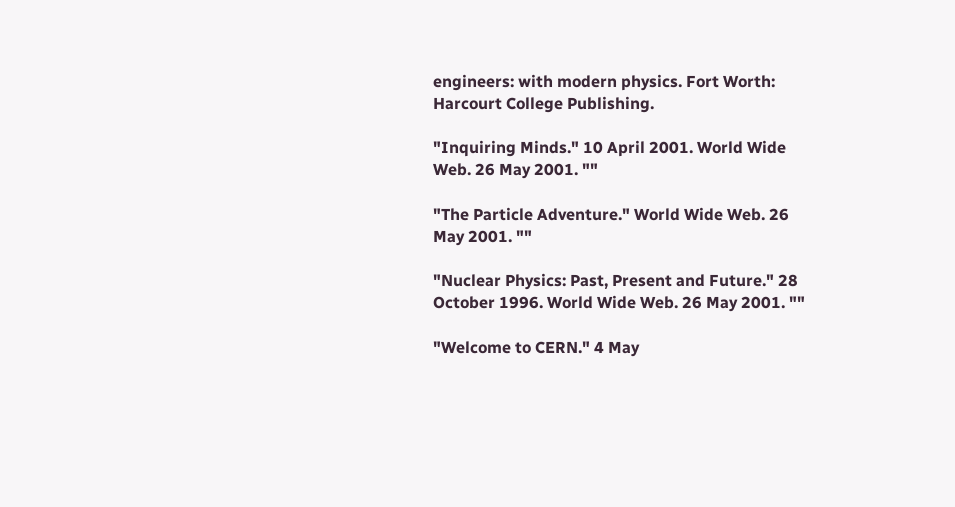engineers: with modern physics. Fort Worth: Harcourt College Publishing.

"Inquiring Minds." 10 April 2001. World Wide Web. 26 May 2001. ""

"The Particle Adventure." World Wide Web. 26 May 2001. ""

"Nuclear Physics: Past, Present and Future." 28 October 1996. World Wide Web. 26 May 2001. ""

"Welcome to CERN." 4 May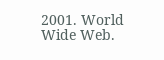2001. World Wide Web.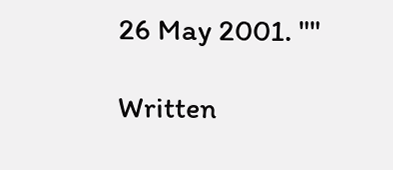26 May 2001. ""

Written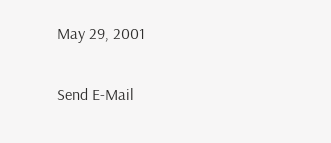May 29, 2001

Send E-Mail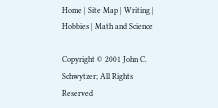Home | Site Map | Writing | Hobbies | Math and Science

Copyright © 2001 John C. Schwytzer; All Rights Reserved